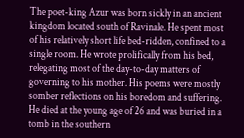The poet-king Azur was born sickly in an ancient kingdom located south of Ravinale. He spent most of his relatively short life bed-ridden, confined to a single room. He wrote prolifically from his bed, relegating most of the day-to-day matters of governing to his mother. His poems were mostly somber reflections on his boredom and suffering. He died at the young age of 26 and was buried in a tomb in the southern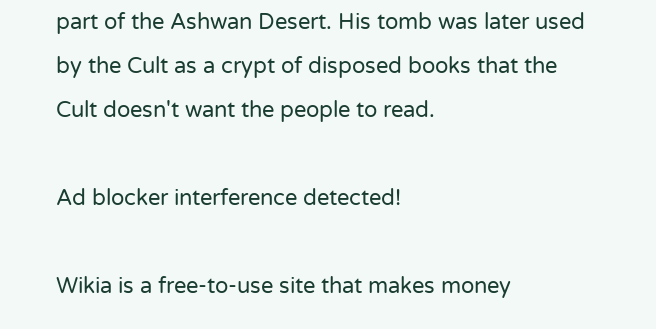part of the Ashwan Desert. His tomb was later used by the Cult as a crypt of disposed books that the Cult doesn't want the people to read.

Ad blocker interference detected!

Wikia is a free-to-use site that makes money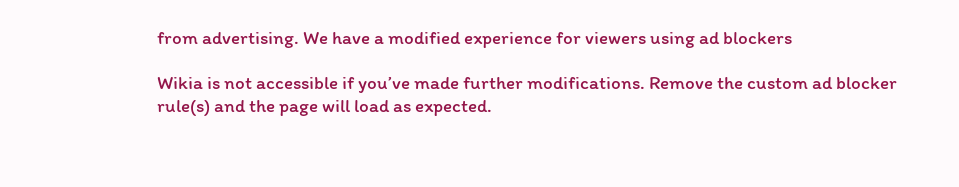from advertising. We have a modified experience for viewers using ad blockers

Wikia is not accessible if you’ve made further modifications. Remove the custom ad blocker rule(s) and the page will load as expected.